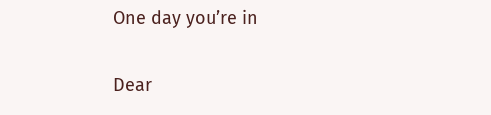One day you’re in

Dear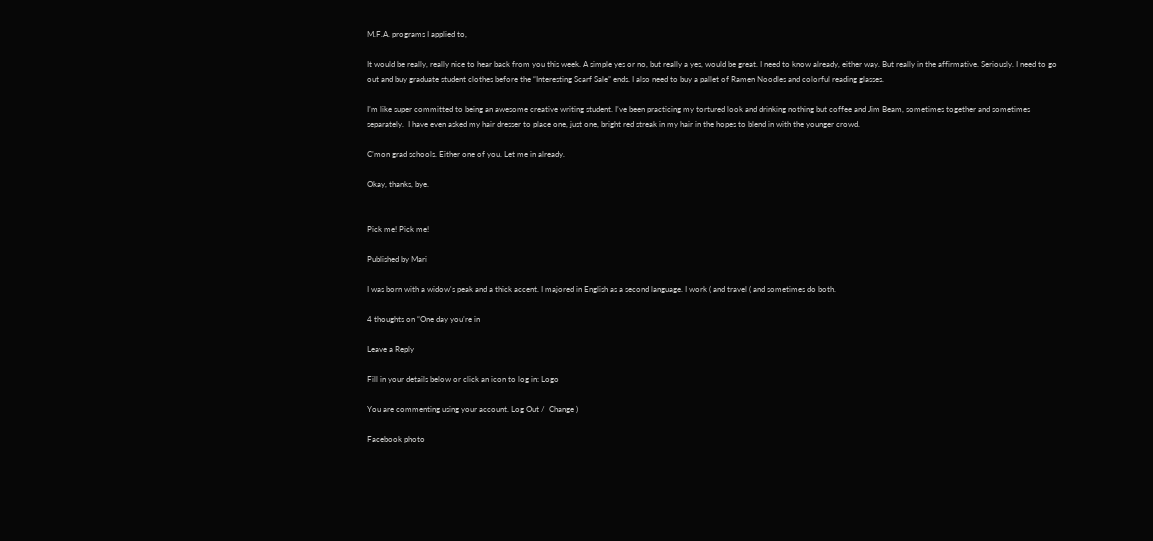M.F.A. programs I applied to,

It would be really, really nice to hear back from you this week. A simple yes or no, but really a yes, would be great. I need to know already, either way. But really in the affirmative. Seriously. I need to go out and buy graduate student clothes before the “Interesting Scarf Sale” ends. I also need to buy a pallet of Ramen Noodles and colorful reading glasses.

I’m like super committed to being an awesome creative writing student. I’ve been practicing my tortured look and drinking nothing but coffee and Jim Beam, sometimes together and sometimes separately.  I have even asked my hair dresser to place one, just one, bright red streak in my hair in the hopes to blend in with the younger crowd.

C’mon grad schools. Either one of you. Let me in already.

Okay, thanks, bye.


Pick me! Pick me!

Published by Mari

I was born with a widow's peak and a thick accent. I majored in English as a second language. I work ( and travel ( and sometimes do both.

4 thoughts on “One day you’re in

Leave a Reply

Fill in your details below or click an icon to log in: Logo

You are commenting using your account. Log Out /  Change )

Facebook photo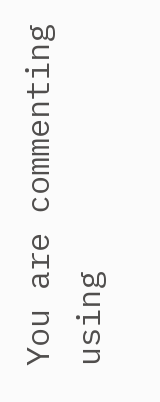You are commenting using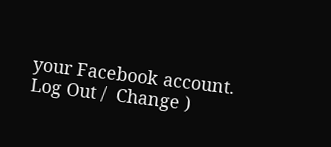your Facebook account. Log Out /  Change )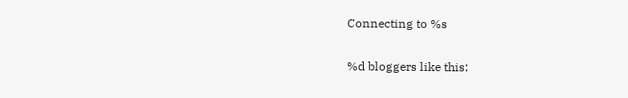Connecting to %s

%d bloggers like this: